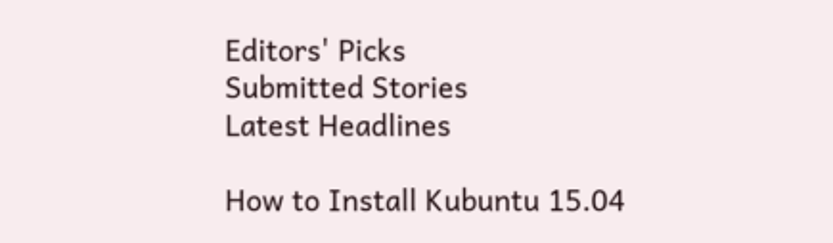Editors' Picks
Submitted Stories
Latest Headlines

How to Install Kubuntu 15.04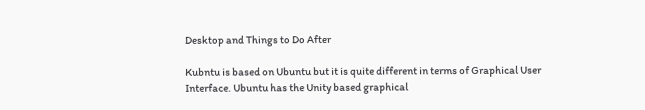Desktop and Things to Do After

Kubntu is based on Ubuntu but it is quite different in terms of Graphical User Interface. Ubuntu has the Unity based graphical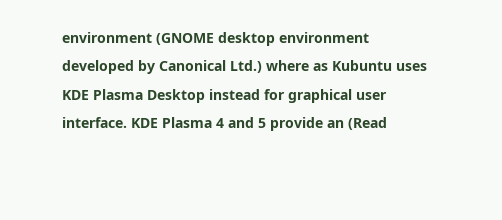environment (GNOME desktop environment developed by Canonical Ltd.) where as Kubuntu uses KDE Plasma Desktop instead for graphical user interface. KDE Plasma 4 and 5 provide an (Read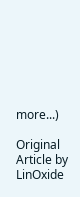more...)

Original Article by LinOxide